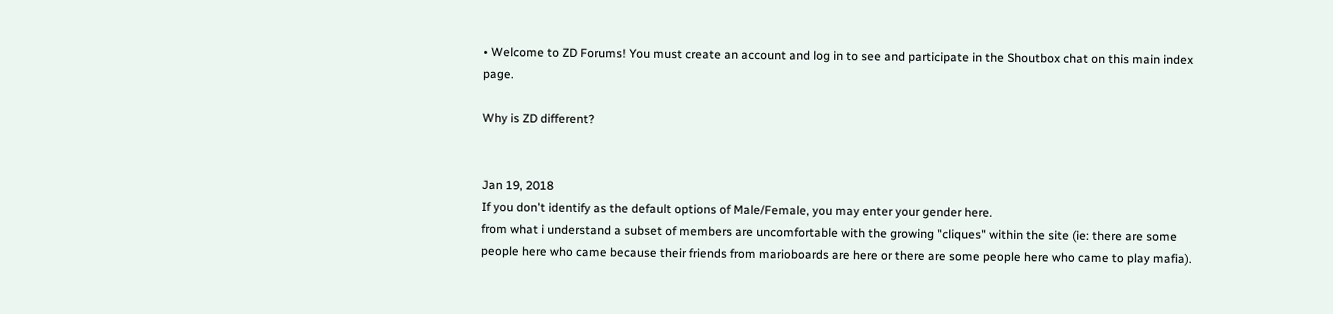• Welcome to ZD Forums! You must create an account and log in to see and participate in the Shoutbox chat on this main index page.

Why is ZD different?


Jan 19, 2018
If you don't identify as the default options of Male/Female, you may enter your gender here.
from what i understand a subset of members are uncomfortable with the growing "cliques" within the site (ie: there are some people here who came because their friends from marioboards are here or there are some people here who came to play mafia).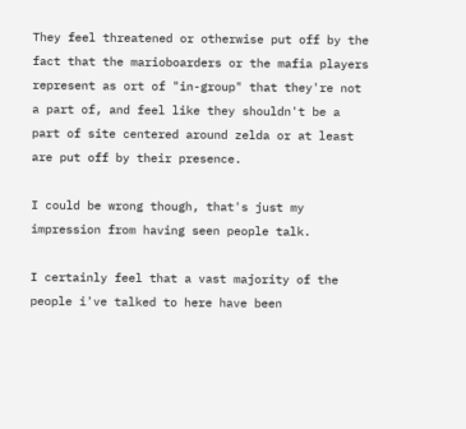They feel threatened or otherwise put off by the fact that the marioboarders or the mafia players represent as ort of "in-group" that they're not a part of, and feel like they shouldn't be a part of site centered around zelda or at least are put off by their presence.

I could be wrong though, that's just my impression from having seen people talk.

I certainly feel that a vast majority of the people i've talked to here have been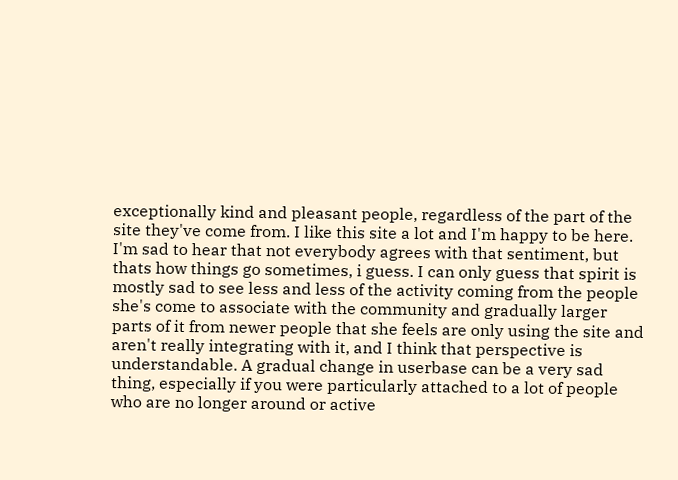exceptionally kind and pleasant people, regardless of the part of the site they've come from. I like this site a lot and I'm happy to be here. I'm sad to hear that not everybody agrees with that sentiment, but thats how things go sometimes, i guess. I can only guess that spirit is mostly sad to see less and less of the activity coming from the people she's come to associate with the community and gradually larger parts of it from newer people that she feels are only using the site and aren't really integrating with it, and I think that perspective is understandable. A gradual change in userbase can be a very sad thing, especially if you were particularly attached to a lot of people who are no longer around or active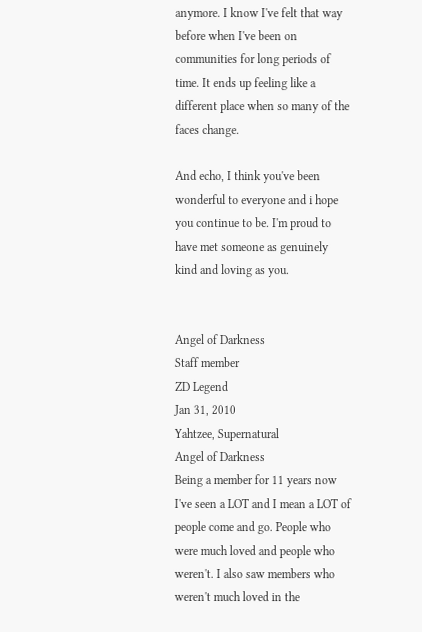anymore. I know I've felt that way before when I've been on communities for long periods of time. It ends up feeling like a different place when so many of the faces change.

And echo, I think you've been wonderful to everyone and i hope you continue to be. I'm proud to have met someone as genuinely kind and loving as you.


Angel of Darkness
Staff member
ZD Legend
Jan 31, 2010
Yahtzee, Supernatural
Angel of Darkness
Being a member for 11 years now I've seen a LOT and I mean a LOT of people come and go. People who were much loved and people who weren't. I also saw members who weren't much loved in the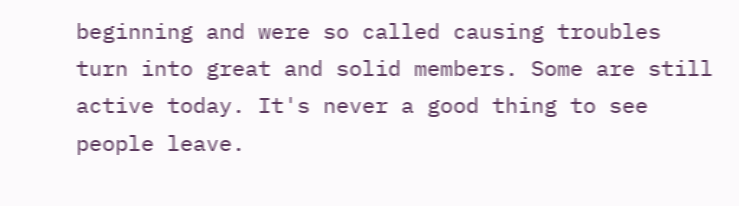beginning and were so called causing troubles turn into great and solid members. Some are still active today. It's never a good thing to see people leave.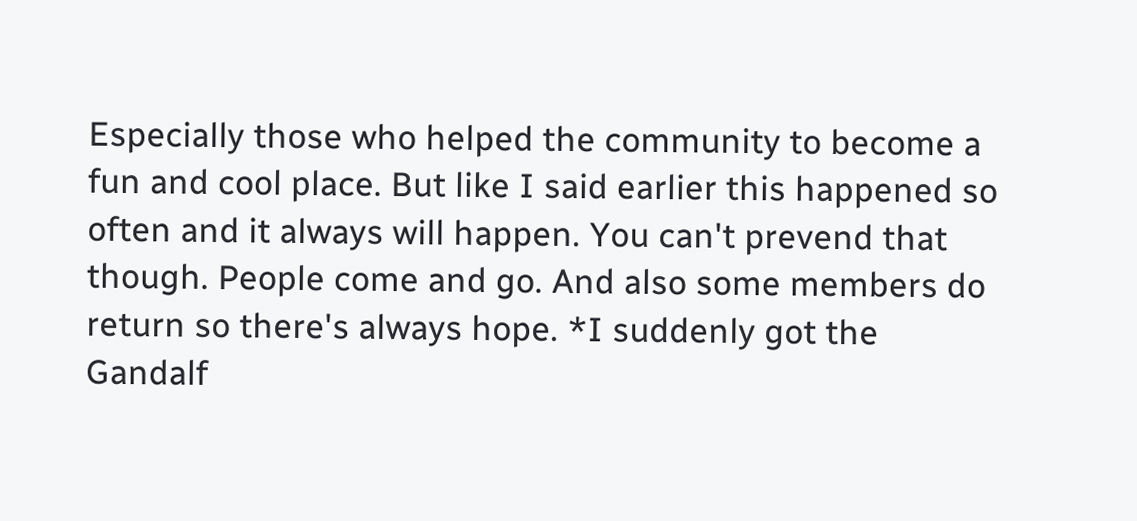Especially those who helped the community to become a fun and cool place. But like I said earlier this happened so often and it always will happen. You can't prevend that though. People come and go. And also some members do return so there's always hope. *I suddenly got the Gandalf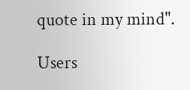quote in my mind".

Users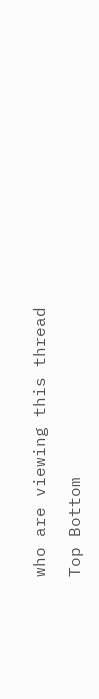who are viewing this thread

Top Bottom